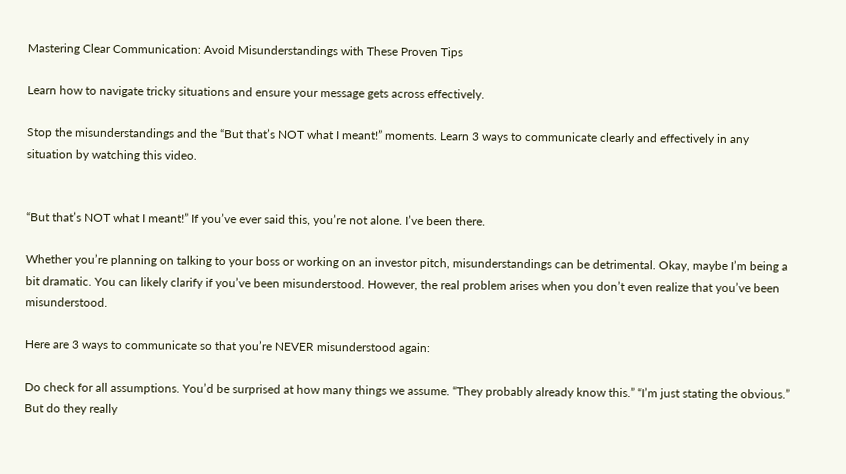Mastering Clear Communication: Avoid Misunderstandings with These Proven Tips

Learn how to navigate tricky situations and ensure your message gets across effectively.

Stop the misunderstandings and the “But that’s NOT what I meant!” moments. Learn 3 ways to communicate clearly and effectively in any situation by watching this video.


“But that’s NOT what I meant!” If you’ve ever said this, you’re not alone. I’ve been there.

Whether you’re planning on talking to your boss or working on an investor pitch, misunderstandings can be detrimental. Okay, maybe I’m being a bit dramatic. You can likely clarify if you’ve been misunderstood. However, the real problem arises when you don’t even realize that you’ve been misunderstood.

Here are 3 ways to communicate so that you’re NEVER misunderstood again:

Do check for all assumptions. You’d be surprised at how many things we assume. “They probably already know this.” “I’m just stating the obvious.” But do they really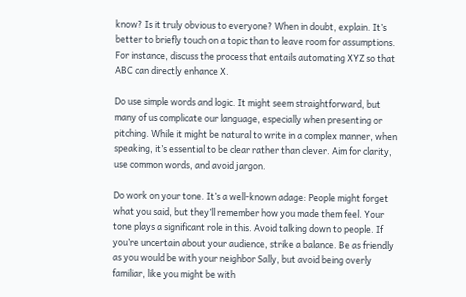know? Is it truly obvious to everyone? When in doubt, explain. It’s better to briefly touch on a topic than to leave room for assumptions. For instance, discuss the process that entails automating XYZ so that ABC can directly enhance X.

Do use simple words and logic. It might seem straightforward, but many of us complicate our language, especially when presenting or pitching. While it might be natural to write in a complex manner, when speaking, it’s essential to be clear rather than clever. Aim for clarity, use common words, and avoid jargon.

Do work on your tone. It’s a well-known adage: People might forget what you said, but they’ll remember how you made them feel. Your tone plays a significant role in this. Avoid talking down to people. If you’re uncertain about your audience, strike a balance. Be as friendly as you would be with your neighbor Sally, but avoid being overly familiar, like you might be with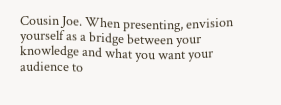Cousin Joe. When presenting, envision yourself as a bridge between your knowledge and what you want your audience to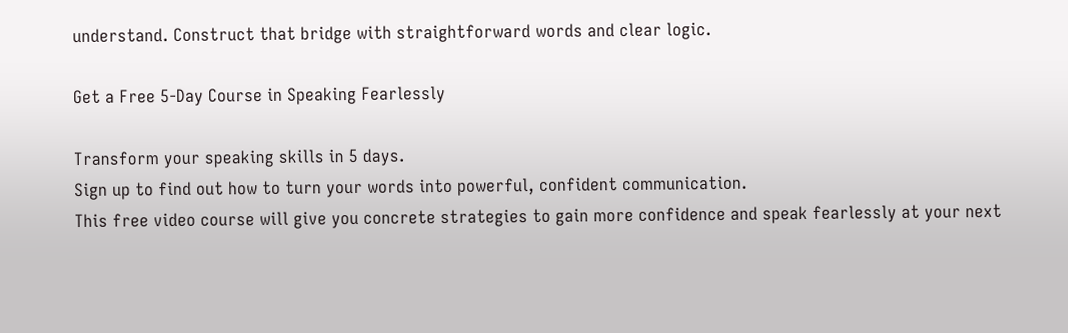understand. Construct that bridge with straightforward words and clear logic.

Get a Free 5-Day Course in Speaking Fearlessly

Transform your speaking skills in 5 days.
Sign up to find out how to turn your words into powerful, confident communication.
This free video course will give you concrete strategies to gain more confidence and speak fearlessly at your next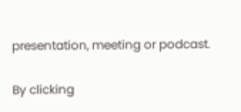presentation, meeting or podcast.

By clicking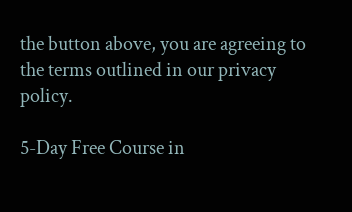the button above, you are agreeing to the terms outlined in our privacy policy.

5-Day Free Course in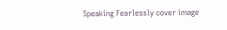Speaking Fearlessly cover image